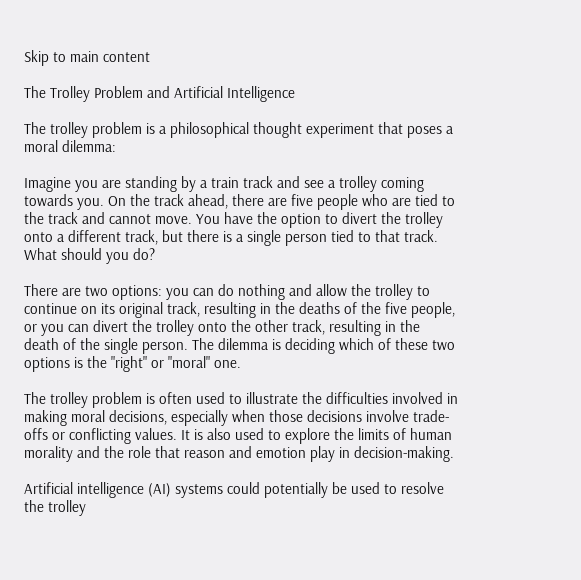Skip to main content

The Trolley Problem and Artificial Intelligence

The trolley problem is a philosophical thought experiment that poses a moral dilemma:

Imagine you are standing by a train track and see a trolley coming towards you. On the track ahead, there are five people who are tied to the track and cannot move. You have the option to divert the trolley onto a different track, but there is a single person tied to that track. What should you do?

There are two options: you can do nothing and allow the trolley to continue on its original track, resulting in the deaths of the five people, or you can divert the trolley onto the other track, resulting in the death of the single person. The dilemma is deciding which of these two options is the "right" or "moral" one.

The trolley problem is often used to illustrate the difficulties involved in making moral decisions, especially when those decisions involve trade-offs or conflicting values. It is also used to explore the limits of human morality and the role that reason and emotion play in decision-making.

Artificial intelligence (AI) systems could potentially be used to resolve the trolley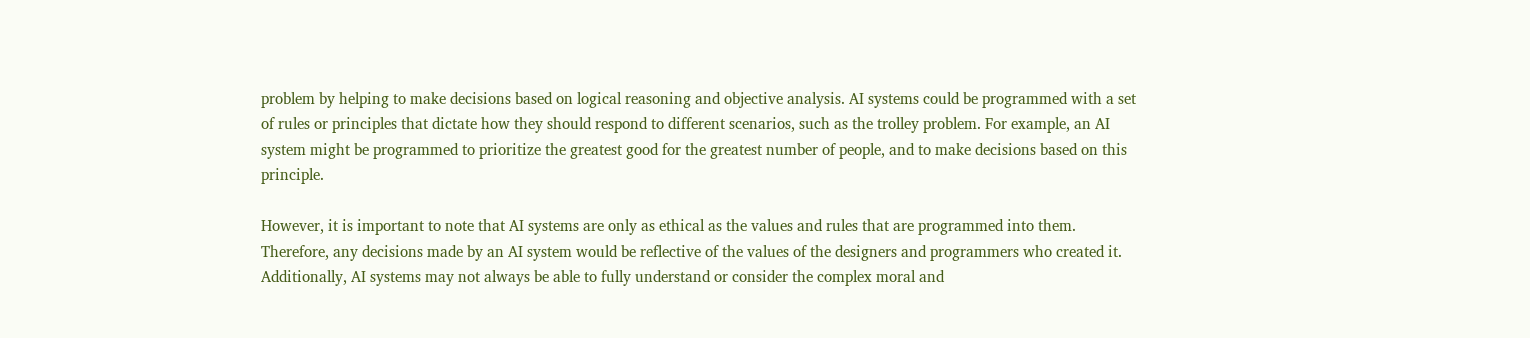problem by helping to make decisions based on logical reasoning and objective analysis. AI systems could be programmed with a set of rules or principles that dictate how they should respond to different scenarios, such as the trolley problem. For example, an AI system might be programmed to prioritize the greatest good for the greatest number of people, and to make decisions based on this principle.

However, it is important to note that AI systems are only as ethical as the values and rules that are programmed into them. Therefore, any decisions made by an AI system would be reflective of the values of the designers and programmers who created it. Additionally, AI systems may not always be able to fully understand or consider the complex moral and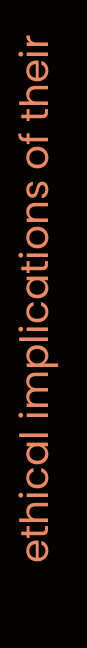ethical implications of their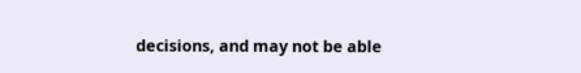decisions, and may not be able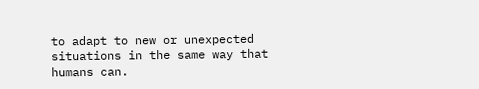to adapt to new or unexpected situations in the same way that humans can.